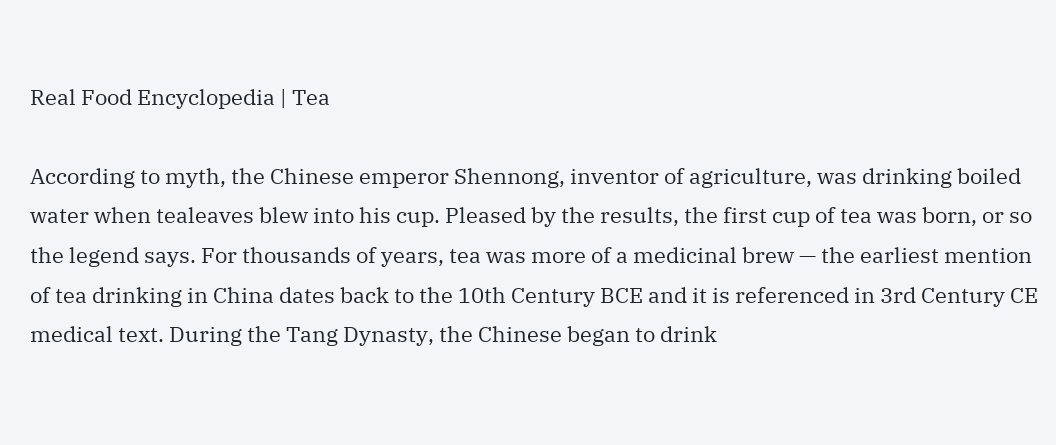Real Food Encyclopedia | Tea

According to myth, the Chinese emperor Shennong, inventor of agriculture, was drinking boiled water when tealeaves blew into his cup. Pleased by the results, the first cup of tea was born, or so the legend says. For thousands of years, tea was more of a medicinal brew — the earliest mention of tea drinking in China dates back to the 10th Century BCE and it is referenced in 3rd Century CE medical text. During the Tang Dynasty, the Chinese began to drink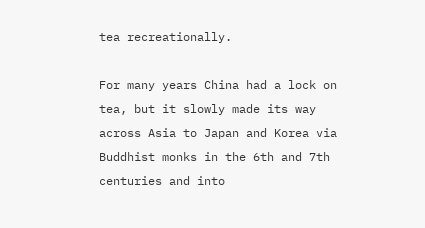tea recreationally.

For many years China had a lock on tea, but it slowly made its way across Asia to Japan and Korea via Buddhist monks in the 6th and 7th centuries and into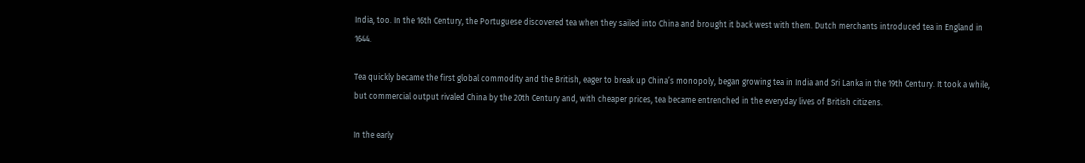India, too. In the 16th Century, the Portuguese discovered tea when they sailed into China and brought it back west with them. Dutch merchants introduced tea in England in 1644.

Tea quickly became the first global commodity and the British, eager to break up China’s monopoly, began growing tea in India and Sri Lanka in the 19th Century. It took a while, but commercial output rivaled China by the 20th Century and, with cheaper prices, tea became entrenched in the everyday lives of British citizens.

In the early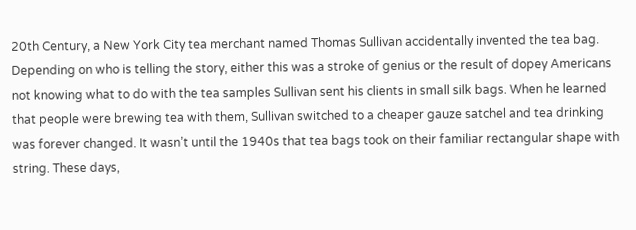20th Century, a New York City tea merchant named Thomas Sullivan accidentally invented the tea bag. Depending on who is telling the story, either this was a stroke of genius or the result of dopey Americans not knowing what to do with the tea samples Sullivan sent his clients in small silk bags. When he learned that people were brewing tea with them, Sullivan switched to a cheaper gauze satchel and tea drinking was forever changed. It wasn’t until the 1940s that tea bags took on their familiar rectangular shape with string. These days,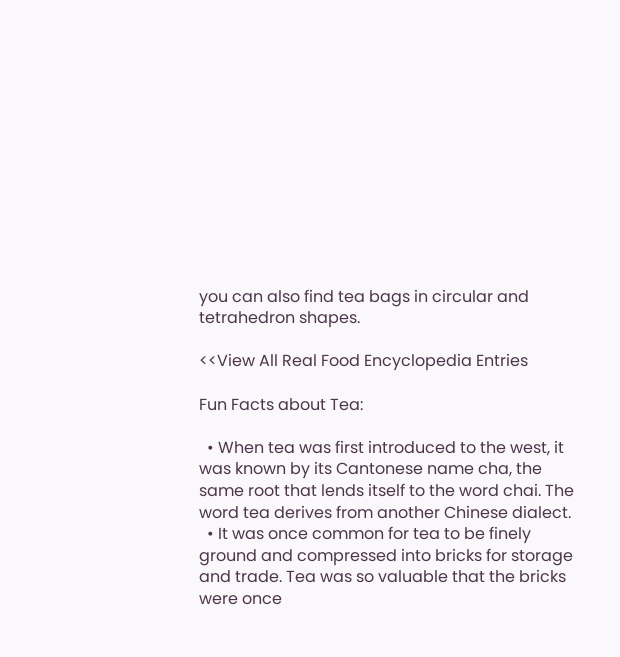you can also find tea bags in circular and tetrahedron shapes.

<<View All Real Food Encyclopedia Entries

Fun Facts about Tea:

  • When tea was first introduced to the west, it was known by its Cantonese name cha, the same root that lends itself to the word chai. The word tea derives from another Chinese dialect.
  • It was once common for tea to be finely ground and compressed into bricks for storage and trade. Tea was so valuable that the bricks were once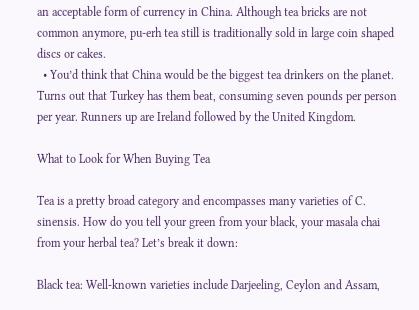an acceptable form of currency in China. Although tea bricks are not common anymore, pu-erh tea still is traditionally sold in large coin shaped discs or cakes.
  • You’d think that China would be the biggest tea drinkers on the planet. Turns out that Turkey has them beat, consuming seven pounds per person per year. Runners up are Ireland followed by the United Kingdom.

What to Look for When Buying Tea

Tea is a pretty broad category and encompasses many varieties of C. sinensis. How do you tell your green from your black, your masala chai from your herbal tea? Let’s break it down:

Black tea: Well-known varieties include Darjeeling, Ceylon and Assam,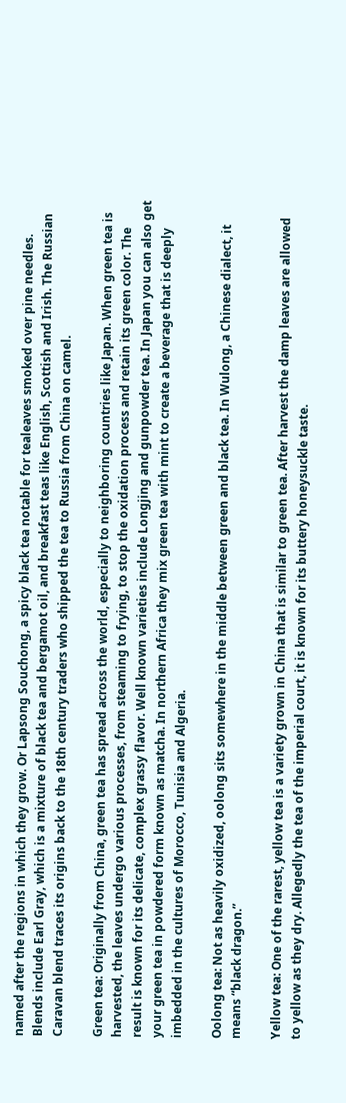named after the regions in which they grow. Or Lapsong Souchong, a spicy black tea notable for tealeaves smoked over pine needles. Blends include Earl Gray, which is a mixture of black tea and bergamot oil, and breakfast teas like English, Scottish and Irish. The Russian Caravan blend traces its origins back to the 18th century traders who shipped the tea to Russia from China on camel.

Green tea: Originally from China, green tea has spread across the world, especially to neighboring countries like Japan. When green tea is harvested, the leaves undergo various processes, from steaming to frying, to stop the oxidation process and retain its green color. The result is known for its delicate, complex grassy flavor. Well known varieties include Longjing and gunpowder tea. In Japan you can also get your green tea in powdered form known as matcha. In northern Africa they mix green tea with mint to create a beverage that is deeply imbedded in the cultures of Morocco, Tunisia and Algeria.

Oolong tea: Not as heavily oxidized, oolong sits somewhere in the middle between green and black tea. In Wulong, a Chinese dialect, it means “black dragon.”

Yellow tea: One of the rarest, yellow tea is a variety grown in China that is similar to green tea. After harvest the damp leaves are allowed to yellow as they dry. Allegedly the tea of the imperial court, it is known for its buttery honeysuckle taste.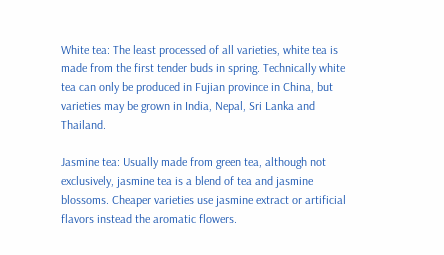White tea: The least processed of all varieties, white tea is made from the first tender buds in spring. Technically white tea can only be produced in Fujian province in China, but varieties may be grown in India, Nepal, Sri Lanka and Thailand.

Jasmine tea: Usually made from green tea, although not exclusively, jasmine tea is a blend of tea and jasmine blossoms. Cheaper varieties use jasmine extract or artificial flavors instead the aromatic flowers.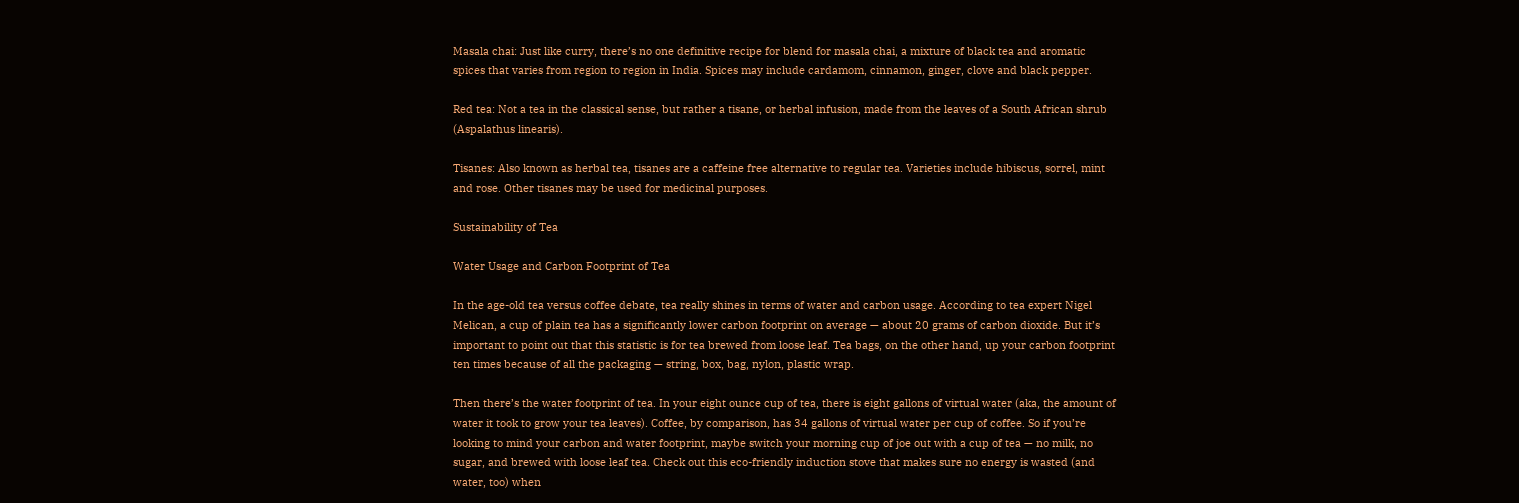Masala chai: Just like curry, there’s no one definitive recipe for blend for masala chai, a mixture of black tea and aromatic spices that varies from region to region in India. Spices may include cardamom, cinnamon, ginger, clove and black pepper.

Red tea: Not a tea in the classical sense, but rather a tisane, or herbal infusion, made from the leaves of a South African shrub (Aspalathus linearis).

Tisanes: Also known as herbal tea, tisanes are a caffeine free alternative to regular tea. Varieties include hibiscus, sorrel, mint and rose. Other tisanes may be used for medicinal purposes.

Sustainability of Tea

Water Usage and Carbon Footprint of Tea

In the age-old tea versus coffee debate, tea really shines in terms of water and carbon usage. According to tea expert Nigel Melican, a cup of plain tea has a significantly lower carbon footprint on average — about 20 grams of carbon dioxide. But it’s important to point out that this statistic is for tea brewed from loose leaf. Tea bags, on the other hand, up your carbon footprint ten times because of all the packaging — string, box, bag, nylon, plastic wrap.

Then there’s the water footprint of tea. In your eight ounce cup of tea, there is eight gallons of virtual water (aka, the amount of water it took to grow your tea leaves). Coffee, by comparison, has 34 gallons of virtual water per cup of coffee. So if you’re looking to mind your carbon and water footprint, maybe switch your morning cup of joe out with a cup of tea — no milk, no sugar, and brewed with loose leaf tea. Check out this eco-friendly induction stove that makes sure no energy is wasted (and water, too) when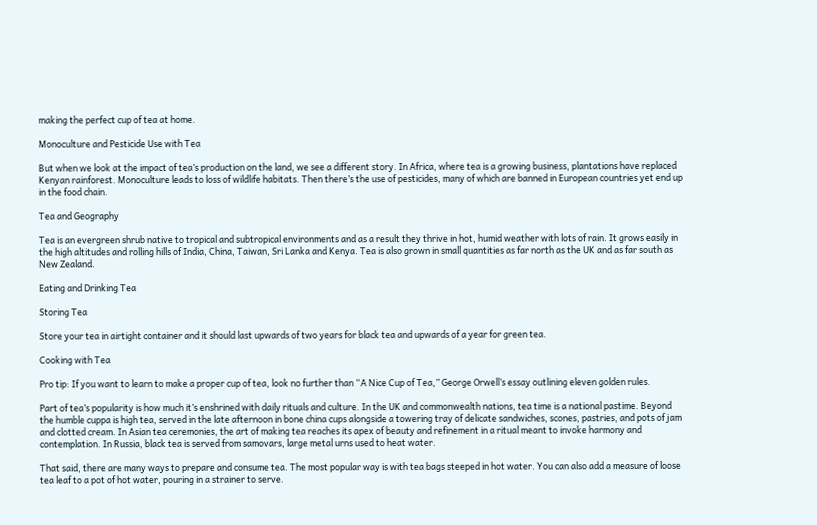making the perfect cup of tea at home.

Monoculture and Pesticide Use with Tea

But when we look at the impact of tea’s production on the land, we see a different story. In Africa, where tea is a growing business, plantations have replaced Kenyan rainforest. Monoculture leads to loss of wildlife habitats. Then there’s the use of pesticides, many of which are banned in European countries yet end up in the food chain.

Tea and Geography

Tea is an evergreen shrub native to tropical and subtropical environments and as a result they thrive in hot, humid weather with lots of rain. It grows easily in the high altitudes and rolling hills of India, China, Taiwan, Sri Lanka and Kenya. Tea is also grown in small quantities as far north as the UK and as far south as New Zealand.

Eating and Drinking Tea

Storing Tea

Store your tea in airtight container and it should last upwards of two years for black tea and upwards of a year for green tea.

Cooking with Tea

Pro tip: If you want to learn to make a proper cup of tea, look no further than “A Nice Cup of Tea,” George Orwell’s essay outlining eleven golden rules.

Part of tea’s popularity is how much it’s enshrined with daily rituals and culture. In the UK and commonwealth nations, tea time is a national pastime. Beyond the humble cuppa is high tea, served in the late afternoon in bone china cups alongside a towering tray of delicate sandwiches, scones, pastries, and pots of jam and clotted cream. In Asian tea ceremonies, the art of making tea reaches its apex of beauty and refinement in a ritual meant to invoke harmony and contemplation. In Russia, black tea is served from samovars, large metal urns used to heat water.

That said, there are many ways to prepare and consume tea. The most popular way is with tea bags steeped in hot water. You can also add a measure of loose tea leaf to a pot of hot water, pouring in a strainer to serve.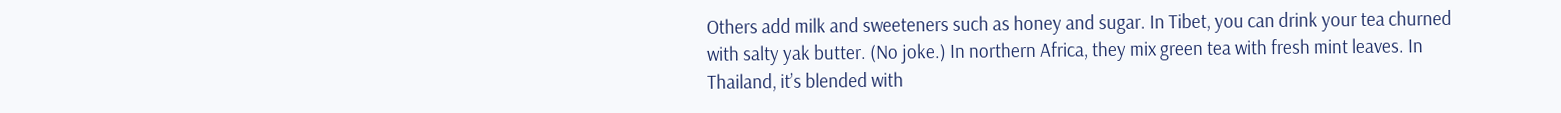Others add milk and sweeteners such as honey and sugar. In Tibet, you can drink your tea churned with salty yak butter. (No joke.) In northern Africa, they mix green tea with fresh mint leaves. In Thailand, it’s blended with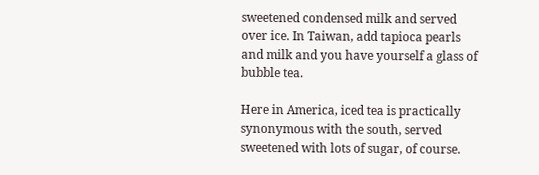sweetened condensed milk and served over ice. In Taiwan, add tapioca pearls and milk and you have yourself a glass of bubble tea.

Here in America, iced tea is practically synonymous with the south, served sweetened with lots of sugar, of course.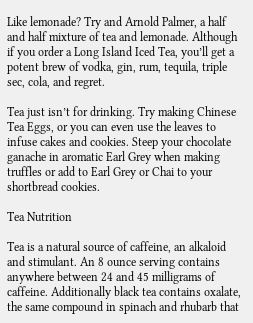Like lemonade? Try and Arnold Palmer, a half and half mixture of tea and lemonade. Although if you order a Long Island Iced Tea, you’ll get a potent brew of vodka, gin, rum, tequila, triple sec, cola, and regret.

Tea just isn’t for drinking. Try making Chinese Tea Eggs, or you can even use the leaves to infuse cakes and cookies. Steep your chocolate ganache in aromatic Earl Grey when making truffles or add to Earl Grey or Chai to your shortbread cookies.

Tea Nutrition

Tea is a natural source of caffeine, an alkaloid and stimulant. An 8 ounce serving contains anywhere between 24 and 45 milligrams of caffeine. Additionally black tea contains oxalate, the same compound in spinach and rhubarb that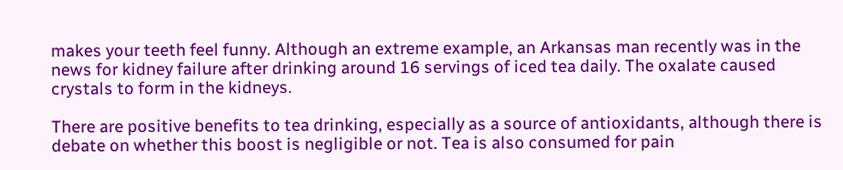makes your teeth feel funny. Although an extreme example, an Arkansas man recently was in the news for kidney failure after drinking around 16 servings of iced tea daily. The oxalate caused crystals to form in the kidneys.

There are positive benefits to tea drinking, especially as a source of antioxidants, although there is debate on whether this boost is negligible or not. Tea is also consumed for pain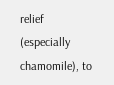relief (especially chamomile), to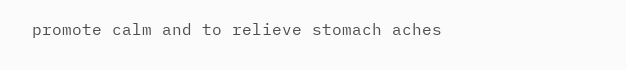promote calm and to relieve stomach aches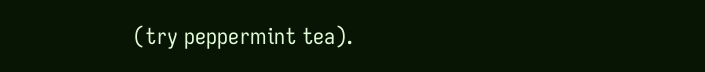(try peppermint tea).